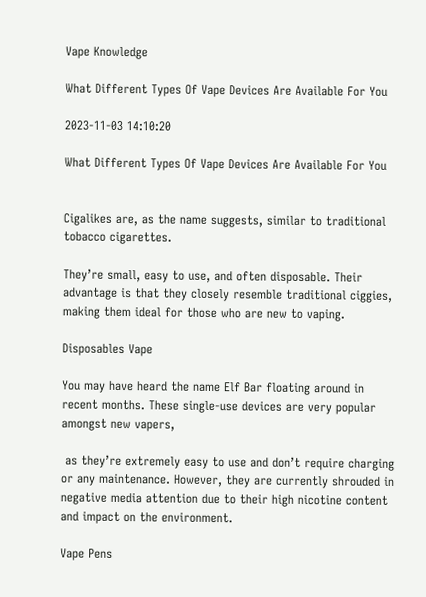Vape Knowledge

What Different Types Of Vape Devices Are Available For You

2023-11-03 14:10:20

What Different Types Of Vape Devices Are Available For You


Cigalikes are, as the name suggests, similar to traditional tobacco cigarettes.

They’re small, easy to use, and often disposable. Their advantage is that they closely resemble traditional ciggies, making them ideal for those who are new to vaping.

Disposables Vape

You may have heard the name Elf Bar floating around in recent months. These single-use devices are very popular amongst new vapers,

 as they’re extremely easy to use and don’t require charging or any maintenance. However, they are currently shrouded in negative media attention due to their high nicotine content and impact on the environment.

Vape Pens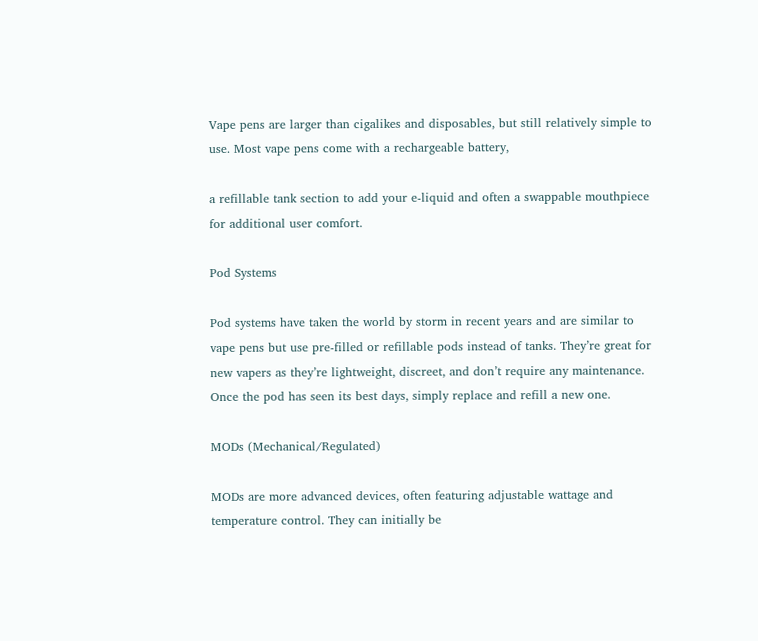Vape pens are larger than cigalikes and disposables, but still relatively simple to use. Most vape pens come with a rechargeable battery,

a refillable tank section to add your e-liquid and often a swappable mouthpiece for additional user comfort.

Pod Systems

Pod systems have taken the world by storm in recent years and are similar to vape pens but use pre-filled or refillable pods instead of tanks. They’re great for new vapers as they’re lightweight, discreet, and don’t require any maintenance. Once the pod has seen its best days, simply replace and refill a new one.

MODs (Mechanical/Regulated)

MODs are more advanced devices, often featuring adjustable wattage and temperature control. They can initially be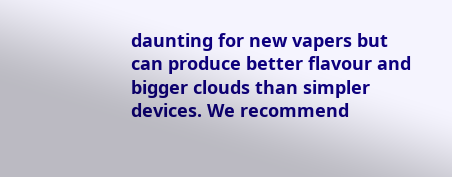daunting for new vapers but can produce better flavour and bigger clouds than simpler devices. We recommend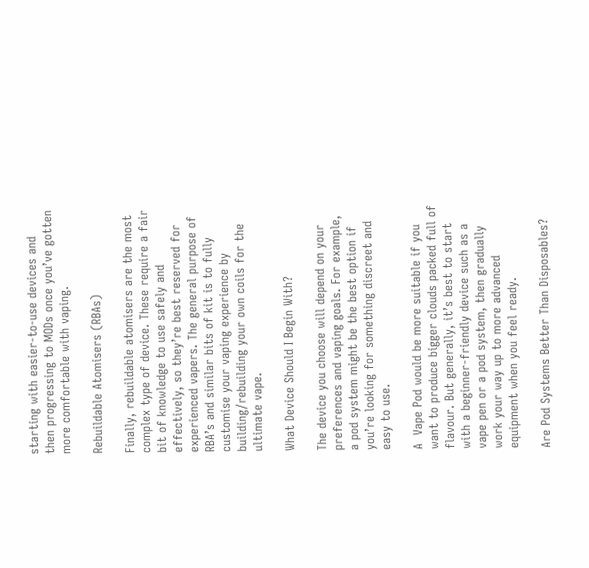starting with easier-to-use devices and then progressing to MODs once you’ve gotten more comfortable with vaping.

Rebuildable Atomisers (RBAs)

Finally, rebuildable atomisers are the most complex type of device. These require a fair bit of knowledge to use safely and effectively, so they’re best reserved for experienced vapers. The general purpose of RBA’s and similar bits of kit is to fully customise your vaping experience by building/rebuilding your own coils for the ultimate vape.

What Device Should I Begin With?

The device you choose will depend on your preferences and vaping goals. For example, a pod system might be the best option if you’re looking for something discreet and easy to use.

A  Vape Pod would be more suitable if you want to produce bigger clouds packed full of flavour. But generally, it’s best to start with a beginner-friendly device such as a vape pen or a pod system, then gradually work your way up to more advanced equipment when you feel ready.

Are Pod Systems Better Than Disposables?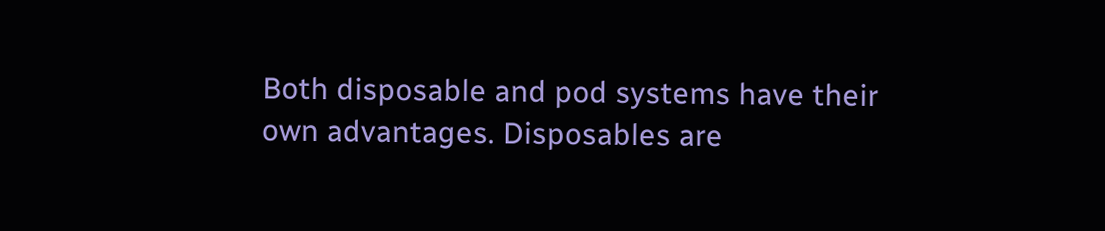Both disposable and pod systems have their own advantages. Disposables are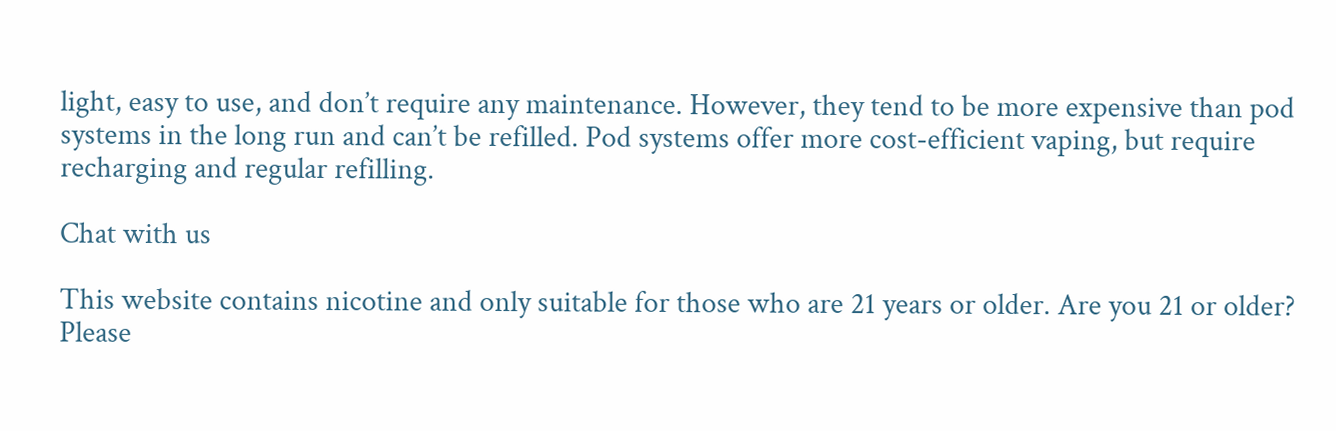light, easy to use, and don’t require any maintenance. However, they tend to be more expensive than pod systems in the long run and can’t be refilled. Pod systems offer more cost-efficient vaping, but require recharging and regular refilling.

Chat with us

This website contains nicotine and only suitable for those who are 21 years or older. Are you 21 or older?
Please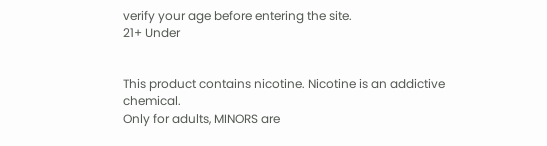verify your age before entering the site.
21+ Under


This product contains nicotine. Nicotine is an addictive chemical.
Only for adults, MINORS are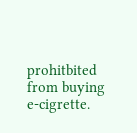prohitbited from buying e-cigrette.